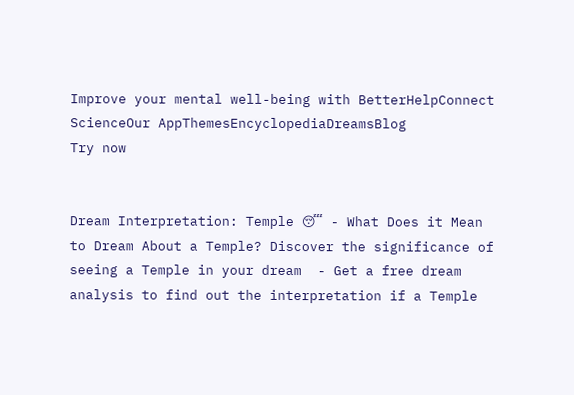Improve your mental well-being with BetterHelpConnect
ScienceOur AppThemesEncyclopediaDreamsBlog
Try now


Dream Interpretation: Temple 😴 - What Does it Mean to Dream About a Temple? Discover the significance of seeing a Temple in your dream  - Get a free dream analysis to find out the interpretation if a Temple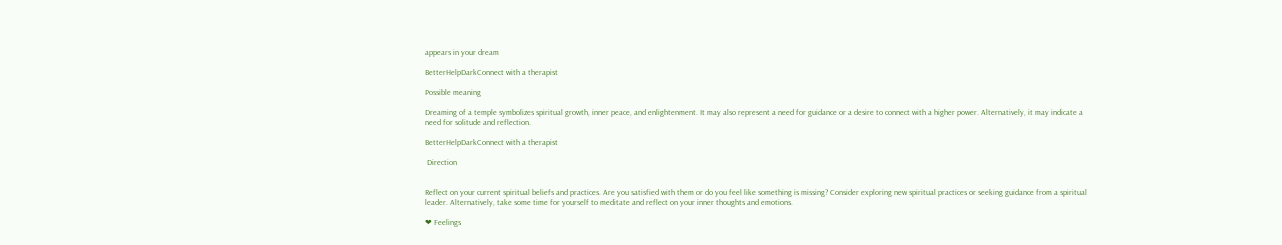appears in your dream

BetterHelpDarkConnect with a therapist

Possible meaning

Dreaming of a temple symbolizes spiritual growth, inner peace, and enlightenment. It may also represent a need for guidance or a desire to connect with a higher power. Alternatively, it may indicate a need for solitude and reflection.

BetterHelpDarkConnect with a therapist

 Direction


Reflect on your current spiritual beliefs and practices. Are you satisfied with them or do you feel like something is missing? Consider exploring new spiritual practices or seeking guidance from a spiritual leader. Alternatively, take some time for yourself to meditate and reflect on your inner thoughts and emotions.

❤ Feelings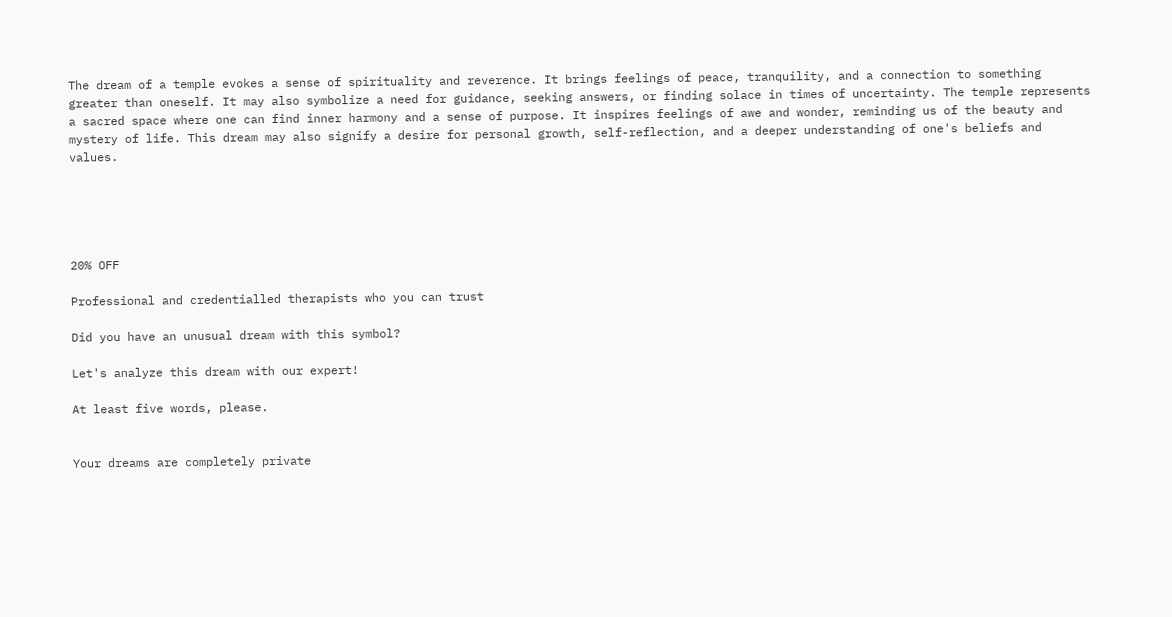The dream of a temple evokes a sense of spirituality and reverence. It brings feelings of peace, tranquility, and a connection to something greater than oneself. It may also symbolize a need for guidance, seeking answers, or finding solace in times of uncertainty. The temple represents a sacred space where one can find inner harmony and a sense of purpose. It inspires feelings of awe and wonder, reminding us of the beauty and mystery of life. This dream may also signify a desire for personal growth, self-reflection, and a deeper understanding of one's beliefs and values.





20% OFF

Professional and credentialled therapists who you can trust

Did you have an unusual dream with this symbol?

Let's analyze this dream with our expert!

At least five words, please.


Your dreams are completely private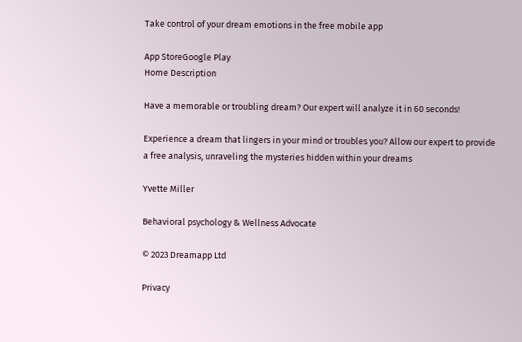Take control of your dream emotions in the free mobile app

App StoreGoogle Play
Home Description

Have a memorable or troubling dream? Our expert will analyze it in 60 seconds!

Experience a dream that lingers in your mind or troubles you? Allow our expert to provide a free analysis, unraveling the mysteries hidden within your dreams

Yvette Miller

Behavioral psychology & Wellness Advocate

© 2023 Dreamapp Ltd

Privacy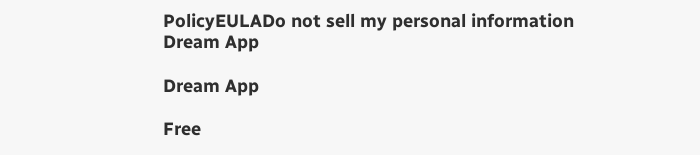PolicyEULADo not sell my personal information
Dream App

Dream App

Free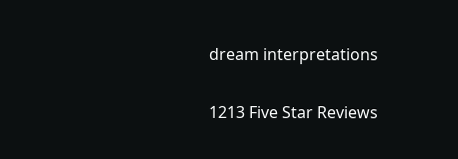dream interpretations

1213 Five Star Reviews